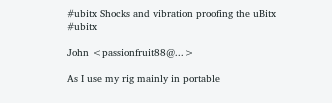#ubitx Shocks and vibration proofing the uBitx #ubitx

John <passionfruit88@...>

As I use my rig mainly in portable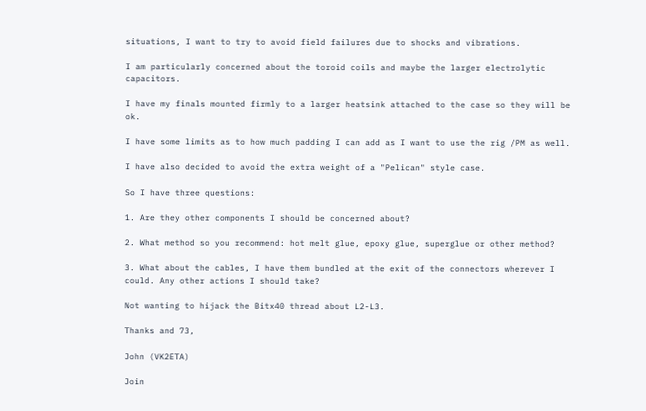situations, I want to try to avoid field failures due to shocks and vibrations.

I am particularly concerned about the toroid coils and maybe the larger electrolytic capacitors.

I have my finals mounted firmly to a larger heatsink attached to the case so they will be ok.

I have some limits as to how much padding I can add as I want to use the rig /PM as well.

I have also decided to avoid the extra weight of a "Pelican" style case.

So I have three questions:

1. Are they other components I should be concerned about?

2. What method so you recommend: hot melt glue, epoxy glue, superglue or other method?

3. What about the cables, I have them bundled at the exit of the connectors wherever I could. Any other actions I should take?

Not wanting to hijack the Bitx40 thread about L2-L3.

Thanks and 73,

John (VK2ETA)

Join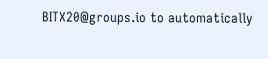BITX20@groups.io to automatically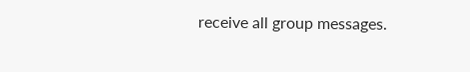receive all group messages.